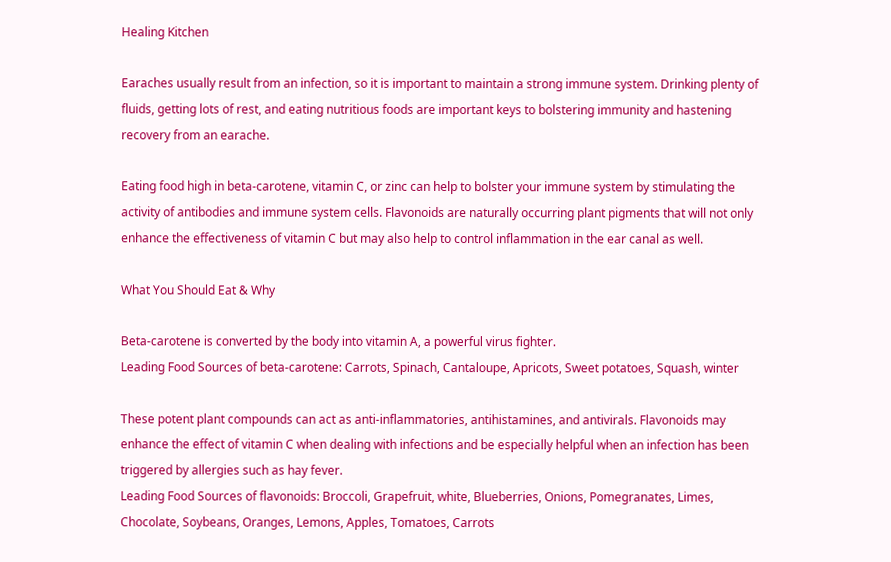Healing Kitchen

Earaches usually result from an infection, so it is important to maintain a strong immune system. Drinking plenty of fluids, getting lots of rest, and eating nutritious foods are important keys to bolstering immunity and hastening recovery from an earache.

Eating food high in beta-carotene, vitamin C, or zinc can help to bolster your immune system by stimulating the activity of antibodies and immune system cells. Flavonoids are naturally occurring plant pigments that will not only enhance the effectiveness of vitamin C but may also help to control inflammation in the ear canal as well.

What You Should Eat & Why

Beta-carotene is converted by the body into vitamin A, a powerful virus fighter.
Leading Food Sources of beta-carotene: Carrots, Spinach, Cantaloupe, Apricots, Sweet potatoes, Squash, winter

These potent plant compounds can act as anti-inflammatories, antihistamines, and antivirals. Flavonoids may enhance the effect of vitamin C when dealing with infections and be especially helpful when an infection has been triggered by allergies such as hay fever.
Leading Food Sources of flavonoids: Broccoli, Grapefruit, white, Blueberries, Onions, Pomegranates, Limes, Chocolate, Soybeans, Oranges, Lemons, Apples, Tomatoes, Carrots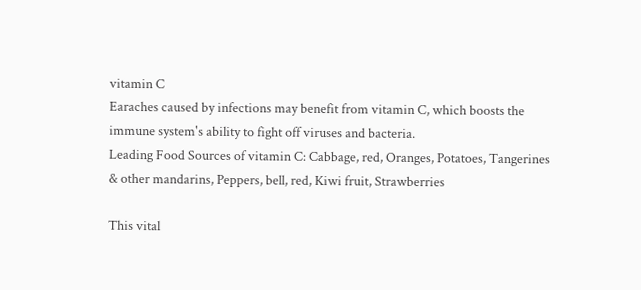vitamin C
Earaches caused by infections may benefit from vitamin C, which boosts the immune system's ability to fight off viruses and bacteria.
Leading Food Sources of vitamin C: Cabbage, red, Oranges, Potatoes, Tangerines & other mandarins, Peppers, bell, red, Kiwi fruit, Strawberries

This vital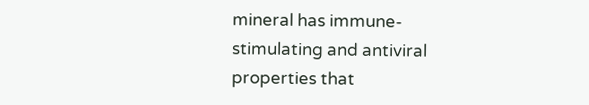mineral has immune-stimulating and antiviral properties that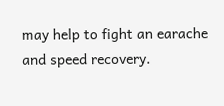may help to fight an earache and speed recovery.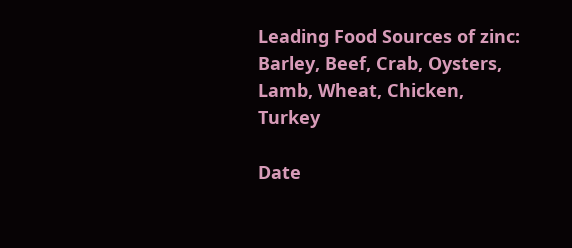Leading Food Sources of zinc: Barley, Beef, Crab, Oysters, Lamb, Wheat, Chicken, Turkey

Date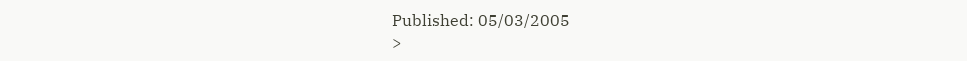Published: 05/03/2005
>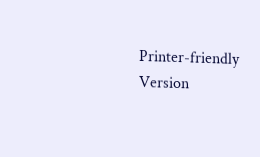Printer-friendly Version